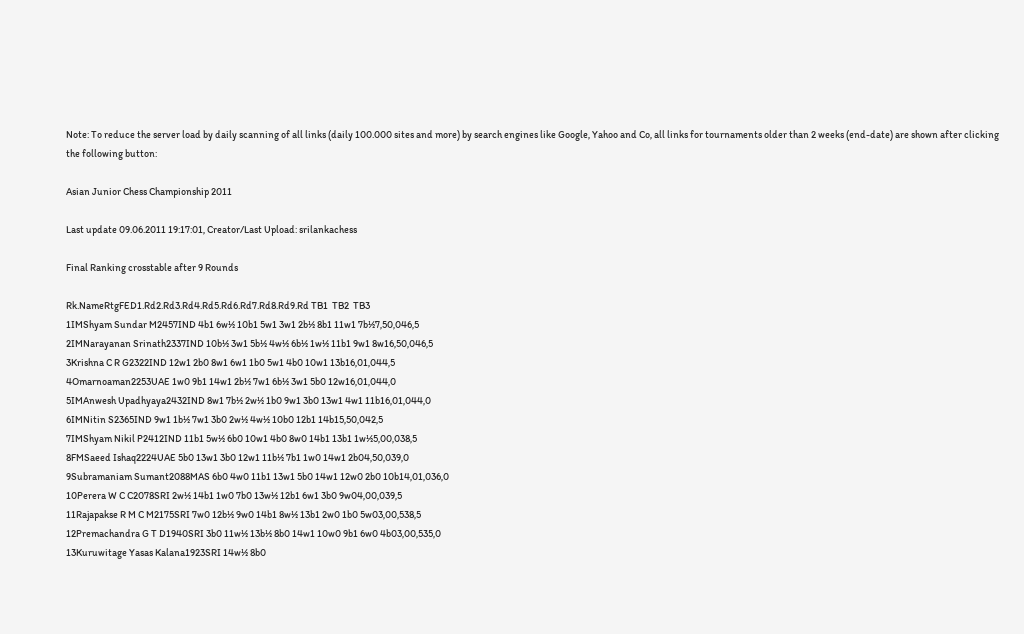Note: To reduce the server load by daily scanning of all links (daily 100.000 sites and more) by search engines like Google, Yahoo and Co, all links for tournaments older than 2 weeks (end-date) are shown after clicking the following button:

Asian Junior Chess Championship 2011

Last update 09.06.2011 19:17:01, Creator/Last Upload: srilankachess

Final Ranking crosstable after 9 Rounds

Rk.NameRtgFED1.Rd2.Rd3.Rd4.Rd5.Rd6.Rd7.Rd8.Rd9.Rd TB1  TB2  TB3
1IMShyam Sundar M2457IND 4b1 6w½ 10b1 5w1 3w1 2b½ 8b1 11w1 7b½7,50,046,5
2IMNarayanan Srinath2337IND 10b½ 3w1 5b½ 4w½ 6b½ 1w½ 11b1 9w1 8w16,50,046,5
3Krishna C R G2322IND 12w1 2b0 8w1 6w1 1b0 5w1 4b0 10w1 13b16,01,044,5
4Omarnoaman2253UAE 1w0 9b1 14w1 2b½ 7w1 6b½ 3w1 5b0 12w16,01,044,0
5IMAnwesh Upadhyaya2432IND 8w1 7b½ 2w½ 1b0 9w1 3b0 13w1 4w1 11b16,01,044,0
6IMNitin S2365IND 9w1 1b½ 7w1 3b0 2w½ 4w½ 10b0 12b1 14b15,50,042,5
7IMShyam Nikil P2412IND 11b1 5w½ 6b0 10w1 4b0 8w0 14b1 13b1 1w½5,00,038,5
8FMSaeed Ishaq2224UAE 5b0 13w1 3b0 12w1 11b½ 7b1 1w0 14w1 2b04,50,039,0
9Subramaniam Sumant2088MAS 6b0 4w0 11b1 13w1 5b0 14w1 12w0 2b0 10b14,01,036,0
10Perera W C C2078SRI 2w½ 14b1 1w0 7b0 13w½ 12b1 6w1 3b0 9w04,00,039,5
11Rajapakse R M C M2175SRI 7w0 12b½ 9w0 14b1 8w½ 13b1 2w0 1b0 5w03,00,538,5
12Premachandra G T D1940SRI 3b0 11w½ 13b½ 8b0 14w1 10w0 9b1 6w0 4b03,00,535,0
13Kuruwitage Yasas Kalana1923SRI 14w½ 8b0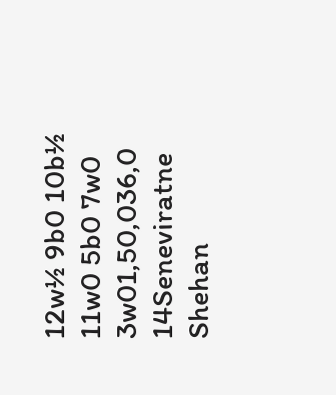12w½ 9b0 10b½ 11w0 5b0 7w0 3w01,50,036,0
14Seneviratne Shehan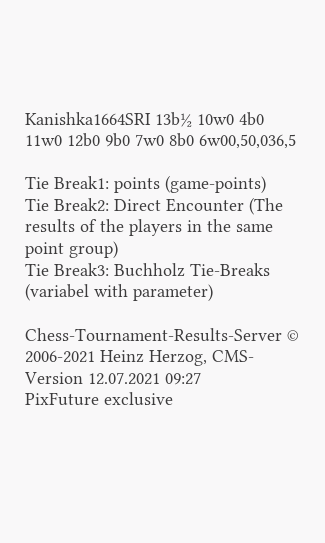Kanishka1664SRI 13b½ 10w0 4b0 11w0 12b0 9b0 7w0 8b0 6w00,50,036,5

Tie Break1: points (game-points)
Tie Break2: Direct Encounter (The results of the players in the same point group)
Tie Break3: Buchholz Tie-Breaks (variabel with parameter)

Chess-Tournament-Results-Server © 2006-2021 Heinz Herzog, CMS-Version 12.07.2021 09:27
PixFuture exclusive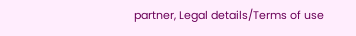partner, Legal details/Terms of use